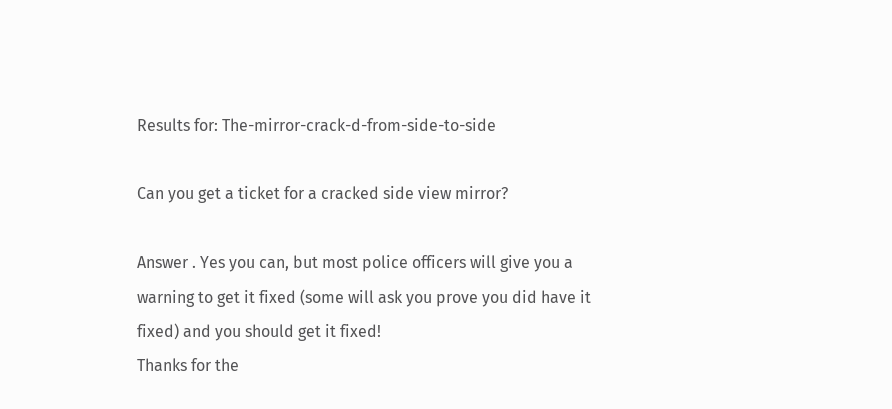Results for: The-mirror-crack-d-from-side-to-side

Can you get a ticket for a cracked side view mirror?

Answer . Yes you can, but most police officers will give you a warning to get it fixed (some will ask you prove you did have it fixed) and you should get it fixed!
Thanks for the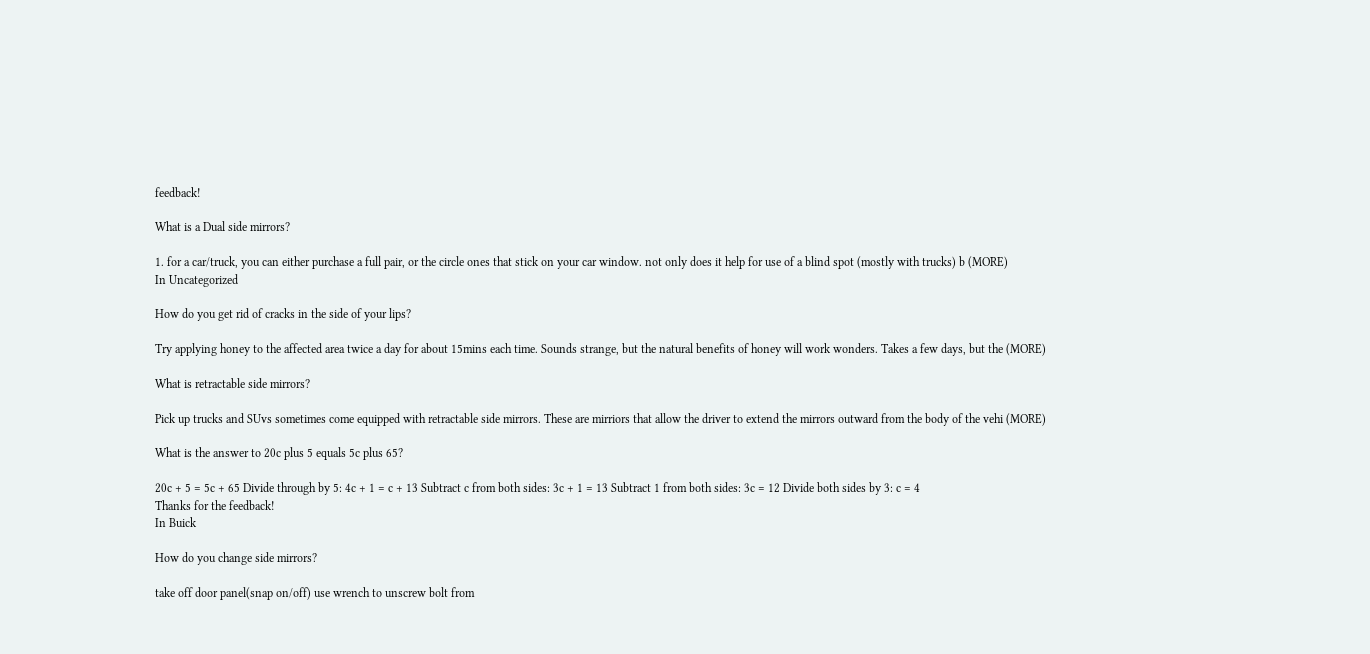feedback!

What is a Dual side mirrors?

1. for a car/truck, you can either purchase a full pair, or the circle ones that stick on your car window. not only does it help for use of a blind spot (mostly with trucks) b (MORE)
In Uncategorized

How do you get rid of cracks in the side of your lips?

Try applying honey to the affected area twice a day for about 15mins each time. Sounds strange, but the natural benefits of honey will work wonders. Takes a few days, but the (MORE)

What is retractable side mirrors?

Pick up trucks and SUvs sometimes come equipped with retractable side mirrors. These are mirriors that allow the driver to extend the mirrors outward from the body of the vehi (MORE)

What is the answer to 20c plus 5 equals 5c plus 65?

20c + 5 = 5c + 65 Divide through by 5: 4c + 1 = c + 13 Subtract c from both sides: 3c + 1 = 13 Subtract 1 from both sides: 3c = 12 Divide both sides by 3: c = 4
Thanks for the feedback!
In Buick

How do you change side mirrors?

take off door panel(snap on/off) use wrench to unscrew bolt from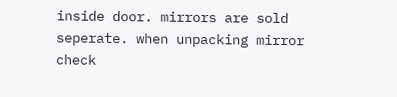inside door. mirrors are sold seperate. when unpacking mirror check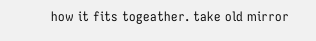how it fits togeather. take old mirror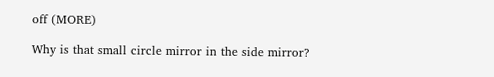off (MORE)

Why is that small circle mirror in the side mirror?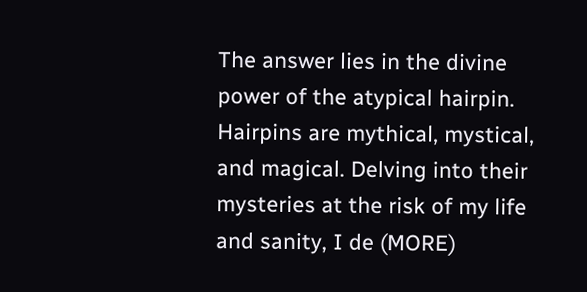The answer lies in the divine power of the atypical hairpin. Hairpins are mythical, mystical, and magical. Delving into their mysteries at the risk of my life and sanity, I de (MORE)